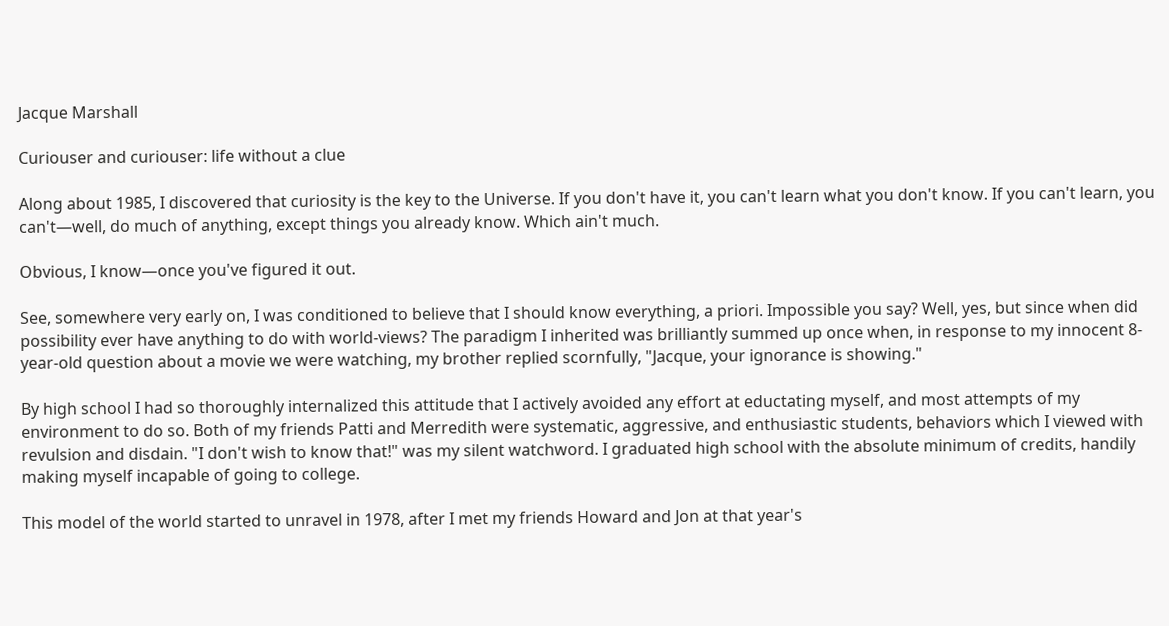Jacque Marshall

Curiouser and curiouser: life without a clue

Along about 1985, I discovered that curiosity is the key to the Universe. If you don't have it, you can't learn what you don't know. If you can't learn, you can't—well, do much of anything, except things you already know. Which ain't much.

Obvious, I know—once you've figured it out.

See, somewhere very early on, I was conditioned to believe that I should know everything, a priori. Impossible you say? Well, yes, but since when did possibility ever have anything to do with world-views? The paradigm I inherited was brilliantly summed up once when, in response to my innocent 8-year-old question about a movie we were watching, my brother replied scornfully, "Jacque, your ignorance is showing."

By high school I had so thoroughly internalized this attitude that I actively avoided any effort at eductating myself, and most attempts of my environment to do so. Both of my friends Patti and Merredith were systematic, aggressive, and enthusiastic students, behaviors which I viewed with revulsion and disdain. "I don't wish to know that!" was my silent watchword. I graduated high school with the absolute minimum of credits, handily making myself incapable of going to college.

This model of the world started to unravel in 1978, after I met my friends Howard and Jon at that year's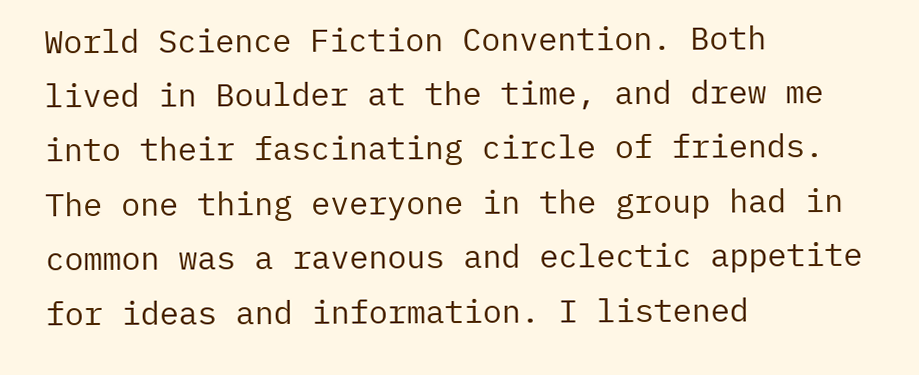World Science Fiction Convention. Both lived in Boulder at the time, and drew me into their fascinating circle of friends. The one thing everyone in the group had in common was a ravenous and eclectic appetite for ideas and information. I listened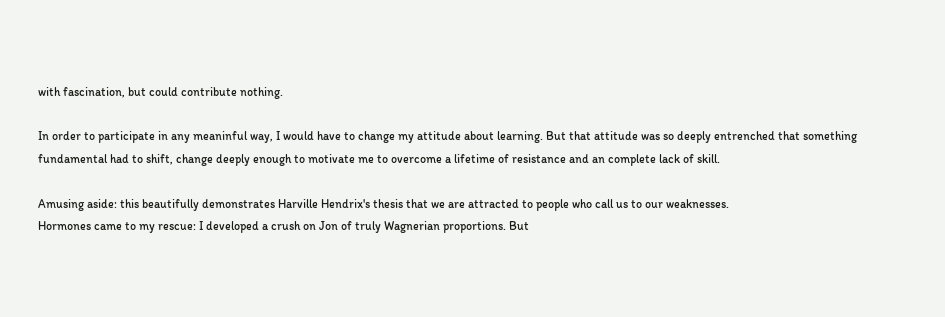with fascination, but could contribute nothing.

In order to participate in any meaninful way, I would have to change my attitude about learning. But that attitude was so deeply entrenched that something fundamental had to shift, change deeply enough to motivate me to overcome a lifetime of resistance and an complete lack of skill.

Amusing aside: this beautifully demonstrates Harville Hendrix's thesis that we are attracted to people who call us to our weaknesses.
Hormones came to my rescue: I developed a crush on Jon of truly Wagnerian proportions. But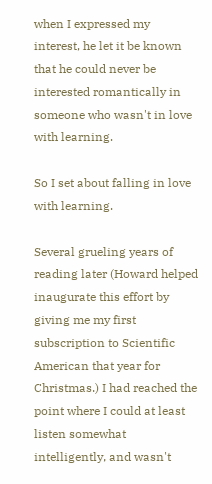when I expressed my interest, he let it be known that he could never be interested romantically in someone who wasn't in love with learning.

So I set about falling in love with learning.

Several grueling years of reading later (Howard helped inaugurate this effort by giving me my first subscription to Scientific American that year for Christmas.) I had reached the point where I could at least listen somewhat intelligently, and wasn't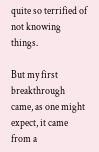quite so terrified of not knowing things.

But my first breakthrough came, as one might expect, it came from a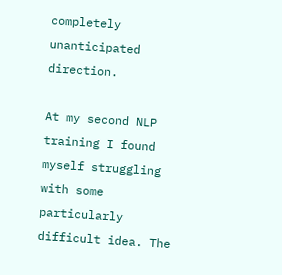completely unanticipated direction.

At my second NLP training I found myself struggling with some particularly difficult idea. The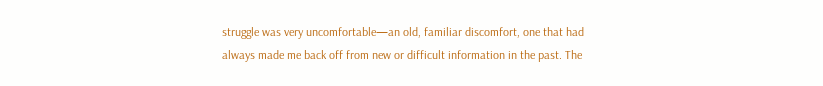struggle was very uncomfortable—an old, familiar discomfort, one that had always made me back off from new or difficult information in the past. The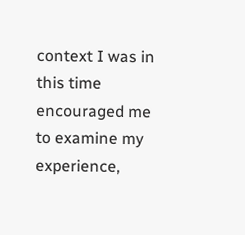context I was in this time encouraged me to examine my experience,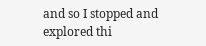and so I stopped and explored thi